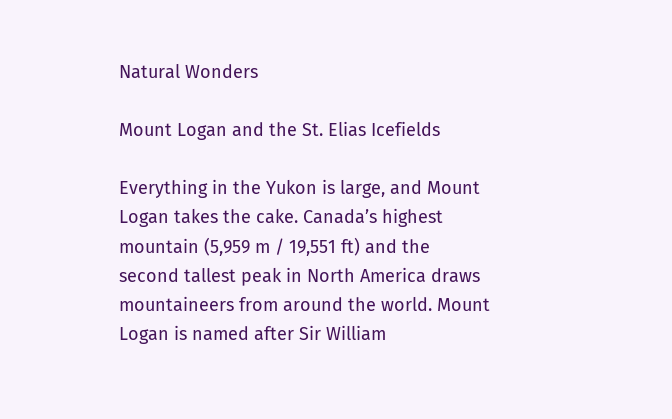Natural Wonders

Mount Logan and the St. Elias Icefields

Everything in the Yukon is large, and Mount Logan takes the cake. Canada’s highest mountain (5,959 m / 19,551 ft) and the second tallest peak in North America draws mountaineers from around the world. Mount Logan is named after Sir William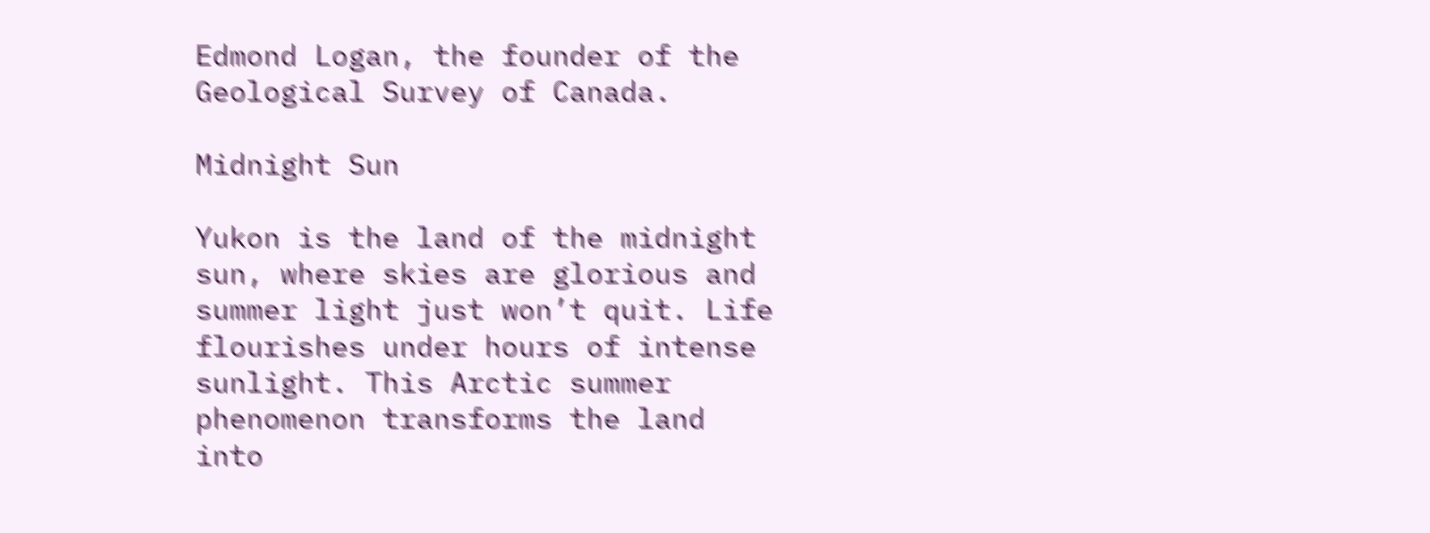Edmond Logan, the founder of the Geological Survey of Canada.

Midnight Sun

Yukon is the land of the midnight sun, where skies are glorious and summer light just won’t quit. Life flourishes under hours of intense sunlight. This Arctic summer phenomenon transforms the land into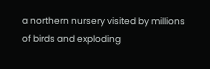a northern nursery visited by millions of birds and exploding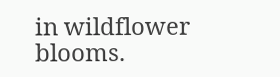in wildflower blooms.